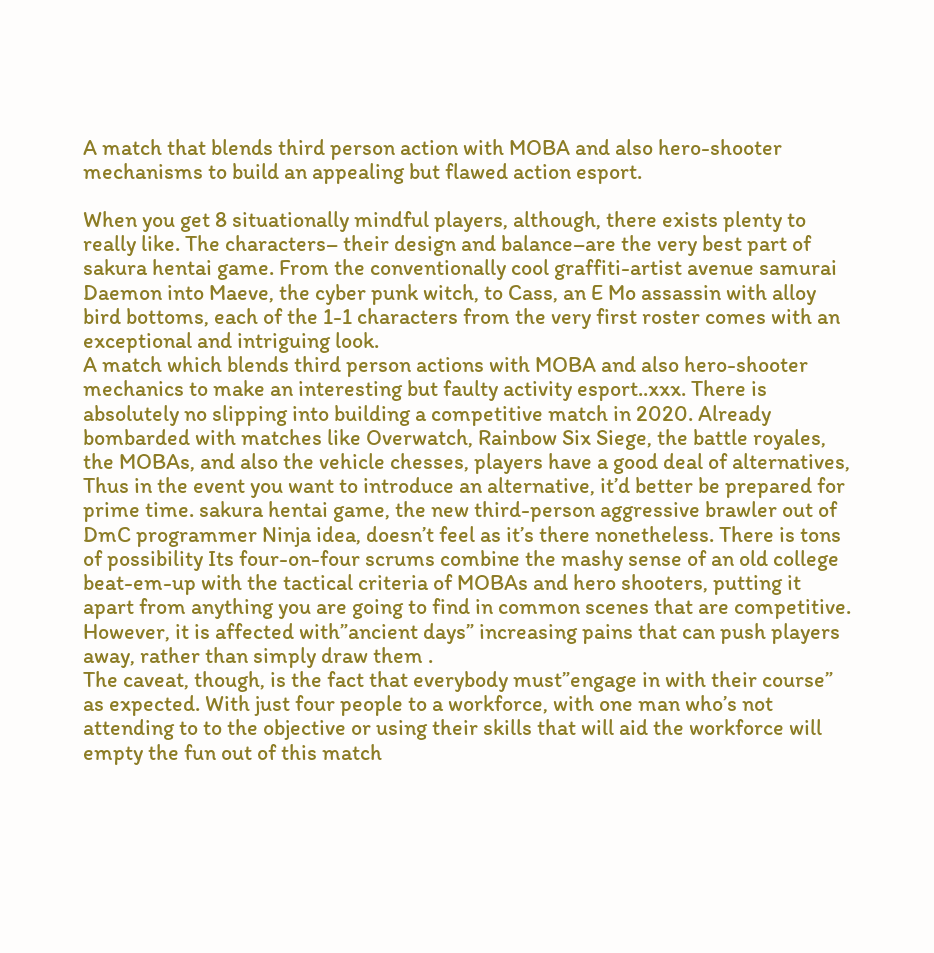A match that blends third person action with MOBA and also hero-shooter mechanisms to build an appealing but flawed action esport.

When you get 8 situationally mindful players, although, there exists plenty to really like. The characters– their design and balance–are the very best part of sakura hentai game. From the conventionally cool graffiti-artist avenue samurai Daemon into Maeve, the cyber punk witch, to Cass, an E Mo assassin with alloy bird bottoms, each of the 1-1 characters from the very first roster comes with an exceptional and intriguing look.
A match which blends third person actions with MOBA and also hero-shooter mechanics to make an interesting but faulty activity esport..xxx. There is absolutely no slipping into building a competitive match in 2020. Already bombarded with matches like Overwatch, Rainbow Six Siege, the battle royales, the MOBAs, and also the vehicle chesses, players have a good deal of alternatives, Thus in the event you want to introduce an alternative, it’d better be prepared for prime time. sakura hentai game, the new third-person aggressive brawler out of DmC programmer Ninja idea, doesn’t feel as it’s there nonetheless. There is tons of possibility Its four-on-four scrums combine the mashy sense of an old college beat-em-up with the tactical criteria of MOBAs and hero shooters, putting it apart from anything you are going to find in common scenes that are competitive. However, it is affected with”ancient days” increasing pains that can push players away, rather than simply draw them .
The caveat, though, is the fact that everybody must”engage in with their course” as expected. With just four people to a workforce, with one man who’s not attending to to the objective or using their skills that will aid the workforce will empty the fun out of this match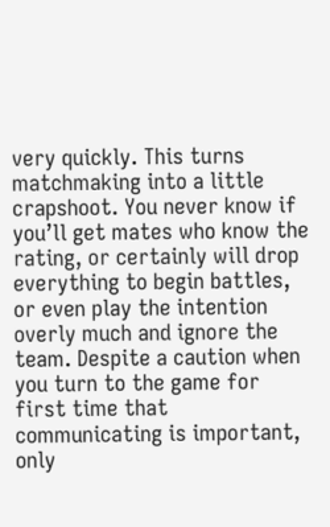very quickly. This turns matchmaking into a little crapshoot. You never know if you’ll get mates who know the rating, or certainly will drop everything to begin battles, or even play the intention overly much and ignore the team. Despite a caution when you turn to the game for first time that communicating is important, only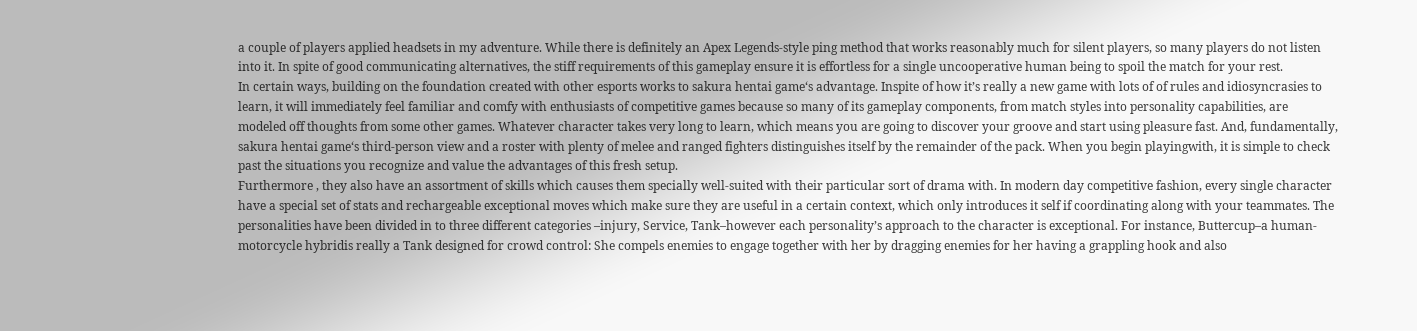a couple of players applied headsets in my adventure. While there is definitely an Apex Legends-style ping method that works reasonably much for silent players, so many players do not listen into it. In spite of good communicating alternatives, the stiff requirements of this gameplay ensure it is effortless for a single uncooperative human being to spoil the match for your rest.
In certain ways, building on the foundation created with other esports works to sakura hentai game‘s advantage. Inspite of how it’s really a new game with lots of of rules and idiosyncrasies to learn, it will immediately feel familiar and comfy with enthusiasts of competitive games because so many of its gameplay components, from match styles into personality capabilities, are modeled off thoughts from some other games. Whatever character takes very long to learn, which means you are going to discover your groove and start using pleasure fast. And, fundamentally, sakura hentai game‘s third-person view and a roster with plenty of melee and ranged fighters distinguishes itself by the remainder of the pack. When you begin playingwith, it is simple to check past the situations you recognize and value the advantages of this fresh setup.
Furthermore , they also have an assortment of skills which causes them specially well-suited with their particular sort of drama with. In modern day competitive fashion, every single character have a special set of stats and rechargeable exceptional moves which make sure they are useful in a certain context, which only introduces it self if coordinating along with your teammates. The personalities have been divided in to three different categories –injury, Service, Tank–however each personality’s approach to the character is exceptional. For instance, Buttercup–a human-motorcycle hybridis really a Tank designed for crowd control: She compels enemies to engage together with her by dragging enemies for her having a grappling hook and also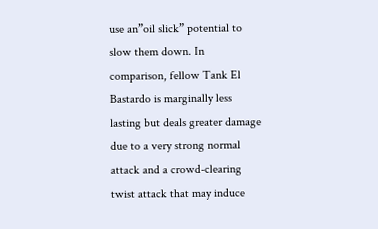use an”oil slick” potential to slow them down. In comparison, fellow Tank El Bastardo is marginally less lasting but deals greater damage due to a very strong normal attack and a crowd-clearing twist attack that may induce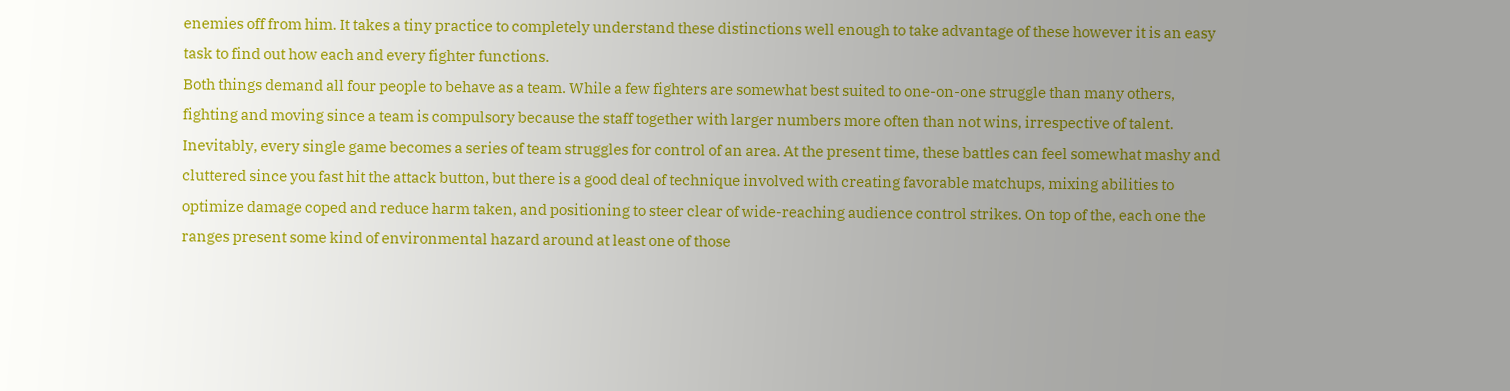enemies off from him. It takes a tiny practice to completely understand these distinctions well enough to take advantage of these however it is an easy task to find out how each and every fighter functions.
Both things demand all four people to behave as a team. While a few fighters are somewhat best suited to one-on-one struggle than many others, fighting and moving since a team is compulsory because the staff together with larger numbers more often than not wins, irrespective of talent. Inevitably, every single game becomes a series of team struggles for control of an area. At the present time, these battles can feel somewhat mashy and cluttered since you fast hit the attack button, but there is a good deal of technique involved with creating favorable matchups, mixing abilities to optimize damage coped and reduce harm taken, and positioning to steer clear of wide-reaching audience control strikes. On top of the, each one the ranges present some kind of environmental hazard around at least one of those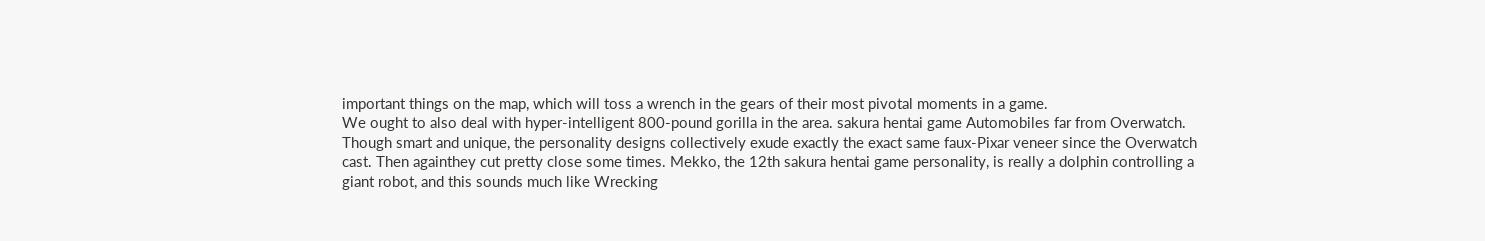important things on the map, which will toss a wrench in the gears of their most pivotal moments in a game.
We ought to also deal with hyper-intelligent 800-pound gorilla in the area. sakura hentai game Automobiles far from Overwatch. Though smart and unique, the personality designs collectively exude exactly the exact same faux-Pixar veneer since the Overwatch cast. Then againthey cut pretty close some times. Mekko, the 12th sakura hentai game personality, is really a dolphin controlling a giant robot, and this sounds much like Wrecking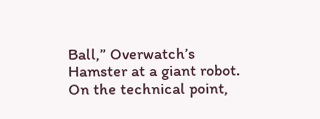Ball,” Overwatch’s Hamster at a giant robot. On the technical point,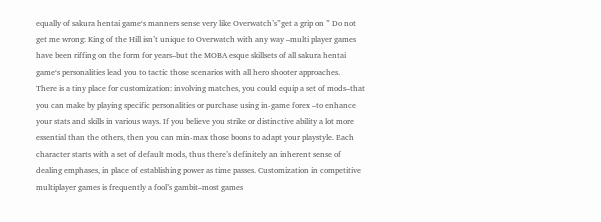equally of sakura hentai game‘s manners sense very like Overwatch’s”get a grip on ” Do not get me wrong: King of the Hill isn’t unique to Overwatch with any way –multi player games have been riffing on the form for years–but the MOBA esque skillsets of all sakura hentai game‘s personalities lead you to tactic those scenarios with all hero shooter approaches.
There is a tiny place for customization: involving matches, you could equip a set of mods–that you can make by playing specific personalities or purchase using in-game forex –to enhance your stats and skills in various ways. If you believe you strike or distinctive ability a lot more essential than the others, then you can min-max those boons to adapt your playstyle. Each character starts with a set of default mods, thus there’s definitely an inherent sense of dealing emphases, in place of establishing power as time passes. Customization in competitive multiplayer games is frequently a fool’s gambit–most games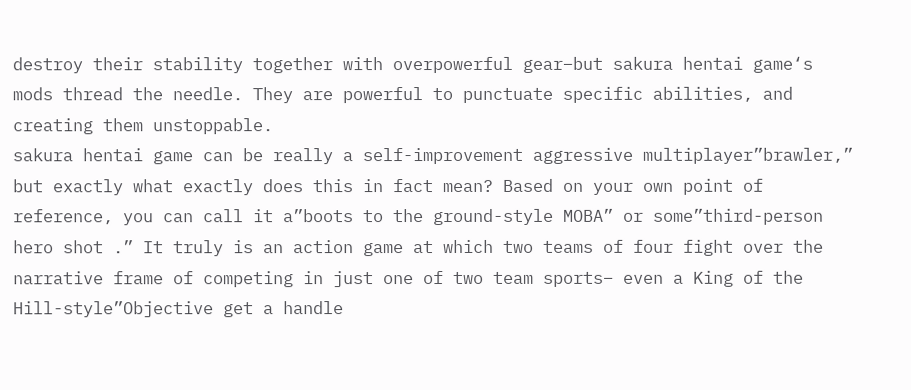destroy their stability together with overpowerful gear–but sakura hentai game‘s mods thread the needle. They are powerful to punctuate specific abilities, and creating them unstoppable.
sakura hentai game can be really a self-improvement aggressive multiplayer”brawler,” but exactly what exactly does this in fact mean? Based on your own point of reference, you can call it a”boots to the ground-style MOBA” or some”third-person hero shot .” It truly is an action game at which two teams of four fight over the narrative frame of competing in just one of two team sports– even a King of the Hill-style”Objective get a handle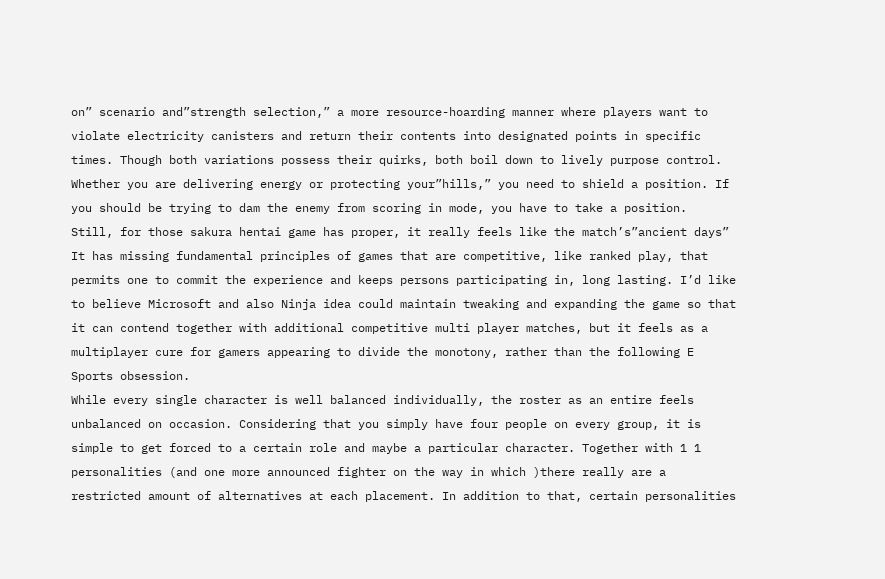on” scenario and”strength selection,” a more resource-hoarding manner where players want to violate electricity canisters and return their contents into designated points in specific times. Though both variations possess their quirks, both boil down to lively purpose control. Whether you are delivering energy or protecting your”hills,” you need to shield a position. If you should be trying to dam the enemy from scoring in mode, you have to take a position.
Still, for those sakura hentai game has proper, it really feels like the match’s”ancient days” It has missing fundamental principles of games that are competitive, like ranked play, that permits one to commit the experience and keeps persons participating in, long lasting. I’d like to believe Microsoft and also Ninja idea could maintain tweaking and expanding the game so that it can contend together with additional competitive multi player matches, but it feels as a multiplayer cure for gamers appearing to divide the monotony, rather than the following E Sports obsession.
While every single character is well balanced individually, the roster as an entire feels unbalanced on occasion. Considering that you simply have four people on every group, it is simple to get forced to a certain role and maybe a particular character. Together with 1 1 personalities (and one more announced fighter on the way in which )there really are a restricted amount of alternatives at each placement. In addition to that, certain personalities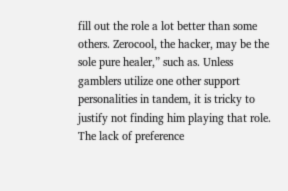fill out the role a lot better than some others. Zerocool, the hacker, may be the sole pure healer,” such as. Unless gamblers utilize one other support personalities in tandem, it is tricky to justify not finding him playing that role. The lack of preference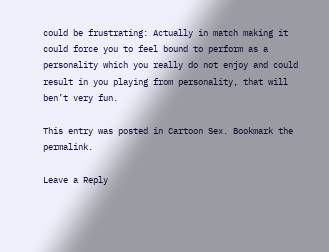could be frustrating: Actually in match making it could force you to feel bound to perform as a personality which you really do not enjoy and could result in you playing from personality, that will ben’t very fun.

This entry was posted in Cartoon Sex. Bookmark the permalink.

Leave a Reply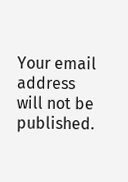Your email address will not be published.